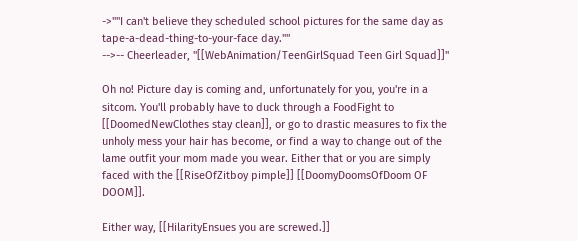->''"I can't believe they scheduled school pictures for the same day as tape-a-dead-thing-to-your-face day."''
-->-- Cheerleader, ''[[WebAnimation/TeenGirlSquad Teen Girl Squad]]''

Oh no! Picture day is coming and, unfortunately for you, you're in a sitcom. You'll probably have to duck through a FoodFight to [[DoomedNewClothes stay clean]], or go to drastic measures to fix the unholy mess your hair has become, or find a way to change out of the lame outfit your mom made you wear. Either that or you are simply faced with the [[RiseOfZitboy pimple]] [[DoomyDoomsOfDoom OF DOOM]].

Either way, [[HilarityEnsues you are screwed.]]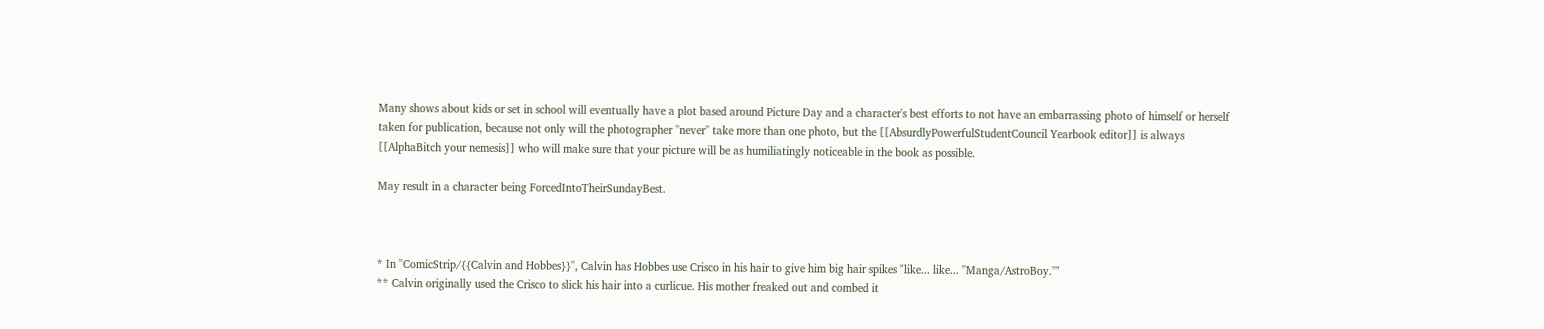Many shows about kids or set in school will eventually have a plot based around Picture Day and a character's best efforts to not have an embarrassing photo of himself or herself taken for publication, because not only will the photographer ''never'' take more than one photo, but the [[AbsurdlyPowerfulStudentCouncil Yearbook editor]] is always [[AlphaBitch your nemesis]] who will make sure that your picture will be as humiliatingly noticeable in the book as possible.

May result in a character being ForcedIntoTheirSundayBest.



* In ''ComicStrip/{{Calvin and Hobbes}}'', Calvin has Hobbes use Crisco in his hair to give him big hair spikes "like... like... ''Manga/AstroBoy.''"
** Calvin originally used the Crisco to slick his hair into a curlicue. His mother freaked out and combed it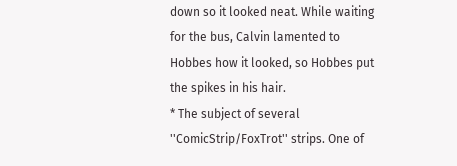down so it looked neat. While waiting for the bus, Calvin lamented to Hobbes how it looked, so Hobbes put the spikes in his hair.
* The subject of several ''ComicStrip/FoxTrot'' strips. One of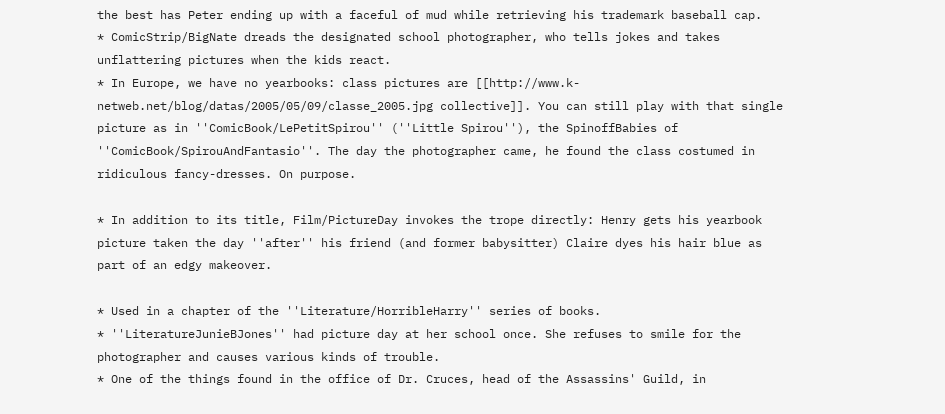the best has Peter ending up with a faceful of mud while retrieving his trademark baseball cap.
* ComicStrip/BigNate dreads the designated school photographer, who tells jokes and takes unflattering pictures when the kids react.
* In Europe, we have no yearbooks: class pictures are [[http://www.k-netweb.net/blog/datas/2005/05/09/classe_2005.jpg collective]]. You can still play with that single picture as in ''ComicBook/LePetitSpirou'' (''Little Spirou''), the SpinoffBabies of ''ComicBook/SpirouAndFantasio''. The day the photographer came, he found the class costumed in ridiculous fancy-dresses. On purpose.

* In addition to its title, Film/PictureDay invokes the trope directly: Henry gets his yearbook picture taken the day ''after'' his friend (and former babysitter) Claire dyes his hair blue as part of an edgy makeover.

* Used in a chapter of the ''Literature/HorribleHarry'' series of books.
* ''LiteratureJunieBJones'' had picture day at her school once. She refuses to smile for the photographer and causes various kinds of trouble.
* One of the things found in the office of Dr. Cruces, head of the Assassins' Guild, in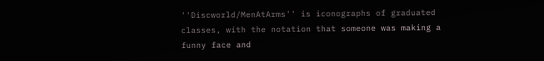''Discworld/MenAtArms'' is iconographs of graduated classes, with the notation that someone was making a funny face and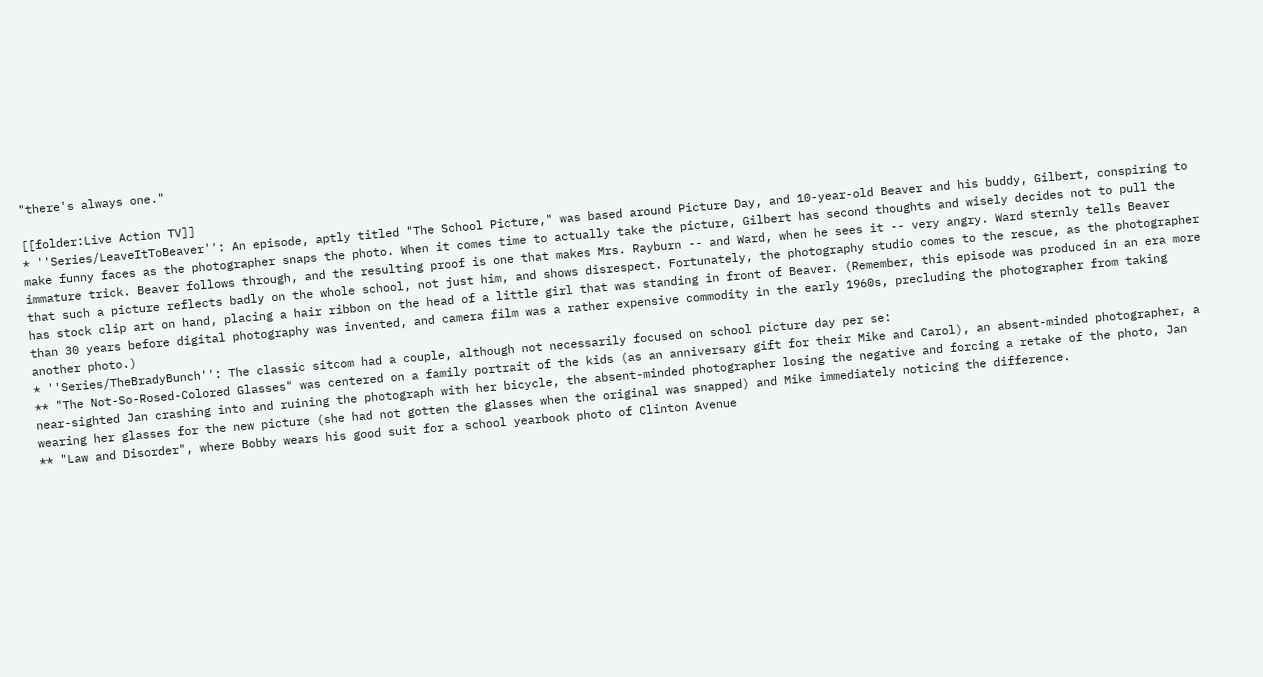"there's always one."

[[folder:Live Action TV]]
* ''Series/LeaveItToBeaver'': An episode, aptly titled "The School Picture," was based around Picture Day, and 10-year-old Beaver and his buddy, Gilbert, conspiring to make funny faces as the photographer snaps the photo. When it comes time to actually take the picture, Gilbert has second thoughts and wisely decides not to pull the immature trick. Beaver follows through, and the resulting proof is one that makes Mrs. Rayburn -- and Ward, when he sees it -- very angry. Ward sternly tells Beaver that such a picture reflects badly on the whole school, not just him, and shows disrespect. Fortunately, the photography studio comes to the rescue, as the photographer has stock clip art on hand, placing a hair ribbon on the head of a little girl that was standing in front of Beaver. (Remember, this episode was produced in an era more than 30 years before digital photography was invented, and camera film was a rather expensive commodity in the early 1960s, precluding the photographer from taking another photo.)
* ''Series/TheBradyBunch'': The classic sitcom had a couple, although not necessarily focused on school picture day per se:
** "The Not-So-Rosed-Colored Glasses" was centered on a family portrait of the kids (as an anniversary gift for their Mike and Carol), an absent-minded photographer, a near-sighted Jan crashing into and ruining the photograph with her bicycle, the absent-minded photographer losing the negative and forcing a retake of the photo, Jan wearing her glasses for the new picture (she had not gotten the glasses when the original was snapped) and Mike immediately noticing the difference.
** "Law and Disorder", where Bobby wears his good suit for a school yearbook photo of Clinton Avenue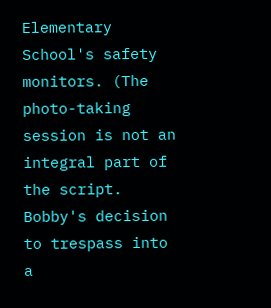Elementary School's safety monitors. (The photo-taking session is not an integral part of the script. Bobby's decision to trespass into a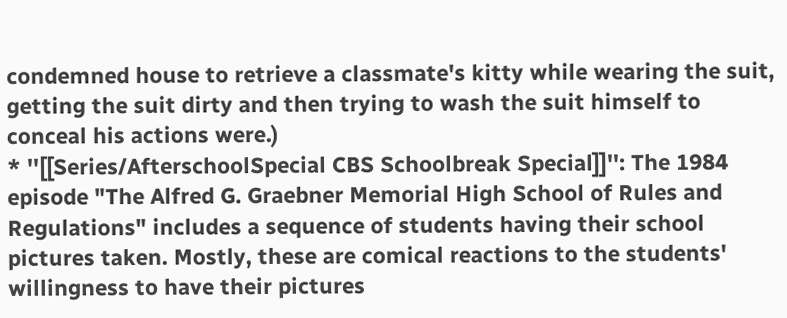condemned house to retrieve a classmate's kitty while wearing the suit, getting the suit dirty and then trying to wash the suit himself to conceal his actions were.)
* ''[[Series/AfterschoolSpecial CBS Schoolbreak Special]]'': The 1984 episode "The Alfred G. Graebner Memorial High School of Rules and Regulations" includes a sequence of students having their school pictures taken. Mostly, these are comical reactions to the students' willingness to have their pictures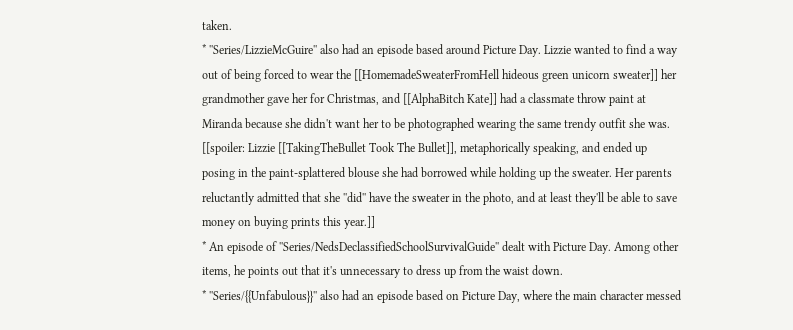taken.
* ''Series/LizzieMcGuire'' also had an episode based around Picture Day. Lizzie wanted to find a way out of being forced to wear the [[HomemadeSweaterFromHell hideous green unicorn sweater]] her grandmother gave her for Christmas, and [[AlphaBitch Kate]] had a classmate throw paint at Miranda because she didn't want her to be photographed wearing the same trendy outfit she was. [[spoiler: Lizzie [[TakingTheBullet Took The Bullet]], metaphorically speaking, and ended up posing in the paint-splattered blouse she had borrowed while holding up the sweater. Her parents reluctantly admitted that she ''did'' have the sweater in the photo, and at least they'll be able to save money on buying prints this year.]]
* An episode of ''Series/NedsDeclassifiedSchoolSurvivalGuide'' dealt with Picture Day. Among other items, he points out that it's unnecessary to dress up from the waist down.
* ''Series/{{Unfabulous}}'' also had an episode based on Picture Day, where the main character messed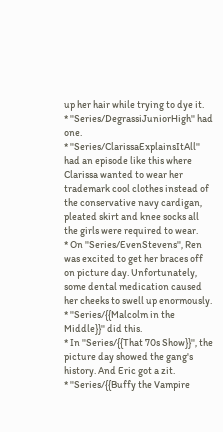up her hair while trying to dye it.
* ''Series/DegrassiJuniorHigh'' had one.
* ''Series/ClarissaExplainsItAll'' had an episode like this where Clarissa wanted to wear her trademark cool clothes instead of the conservative navy cardigan, pleated skirt and knee socks all the girls were required to wear.
* On ''Series/EvenStevens'', Ren was excited to get her braces off on picture day. Unfortunately, some dental medication caused her cheeks to swell up enormously.
* ''Series/{{Malcolm in the Middle}}'' did this.
* In ''Series/{{That 70s Show}}'', the picture day showed the gang's history. And Eric got a zit.
* ''Series/{{Buffy the Vampire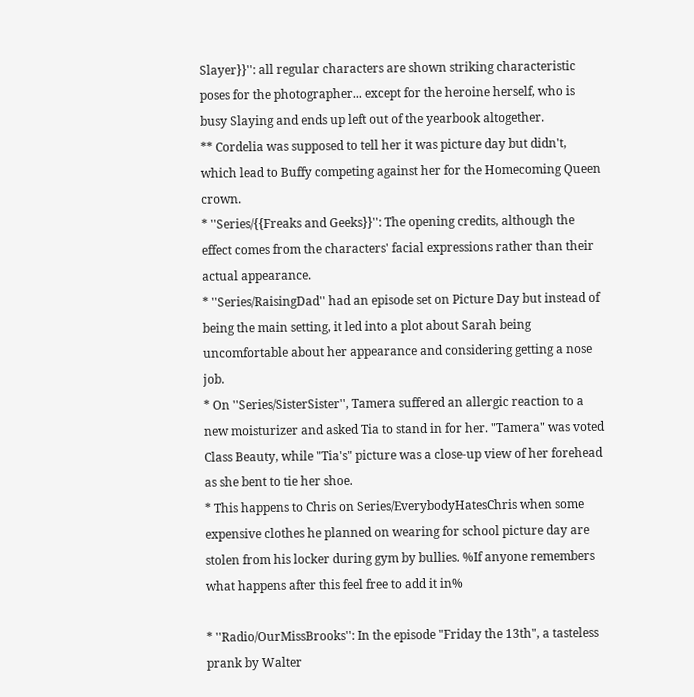Slayer}}'': all regular characters are shown striking characteristic poses for the photographer... except for the heroine herself, who is busy Slaying and ends up left out of the yearbook altogether.
** Cordelia was supposed to tell her it was picture day but didn't, which lead to Buffy competing against her for the Homecoming Queen crown.
* ''Series/{{Freaks and Geeks}}'': The opening credits, although the effect comes from the characters' facial expressions rather than their actual appearance.
* ''Series/RaisingDad'' had an episode set on Picture Day but instead of being the main setting, it led into a plot about Sarah being uncomfortable about her appearance and considering getting a nose job.
* On ''Series/SisterSister'', Tamera suffered an allergic reaction to a new moisturizer and asked Tia to stand in for her. "Tamera" was voted Class Beauty, while "Tia's" picture was a close-up view of her forehead as she bent to tie her shoe.
* This happens to Chris on Series/EverybodyHatesChris when some expensive clothes he planned on wearing for school picture day are stolen from his locker during gym by bullies. %If anyone remembers what happens after this feel free to add it in%

* ''Radio/OurMissBrooks'': In the episode "Friday the 13th", a tasteless prank by Walter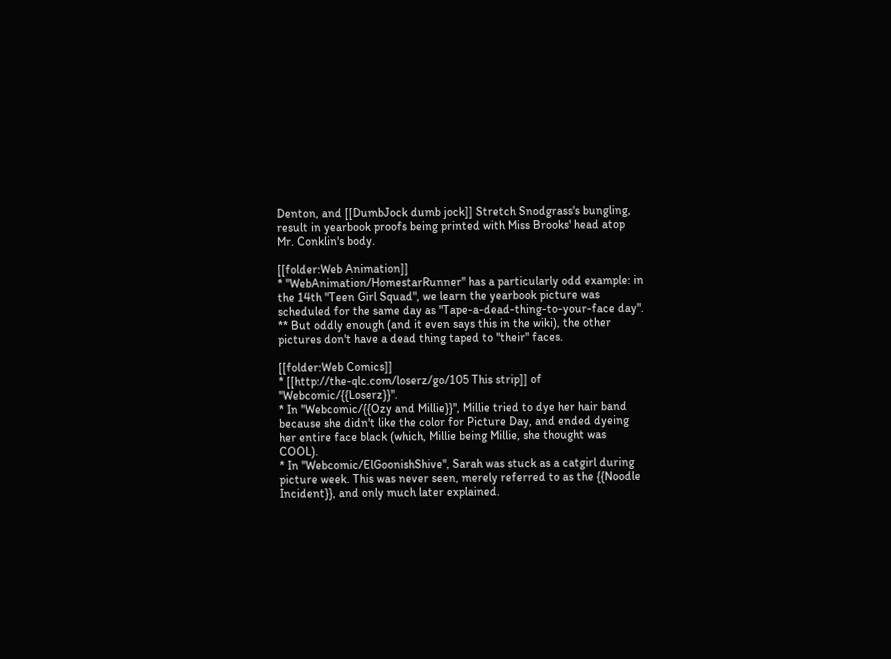Denton, and [[DumbJock dumb jock]] Stretch Snodgrass's bungling, result in yearbook proofs being printed with Miss Brooks' head atop Mr. Conklin's body.

[[folder:Web Animation]]
* ''WebAnimation/HomestarRunner'' has a particularly odd example: in the 14th "Teen Girl Squad", we learn the yearbook picture was scheduled for the same day as "Tape-a-dead-thing-to-your-face day".
** But oddly enough (and it even says this in the wiki), the other pictures don't have a dead thing taped to ''their'' faces.

[[folder:Web Comics]]
* [[http://the-qlc.com/loserz/go/105 This strip]] of ''Webcomic/{{Loserz}}''.
* In ''Webcomic/{{Ozy and Millie}}'', Millie tried to dye her hair band because she didn't like the color for Picture Day, and ended dyeing her entire face black (which, Millie being Millie, she thought was COOL).
* In ''Webcomic/ElGoonishShive'', Sarah was stuck as a catgirl during picture week. This was never seen, merely referred to as the {{Noodle Incident}}, and only much later explained.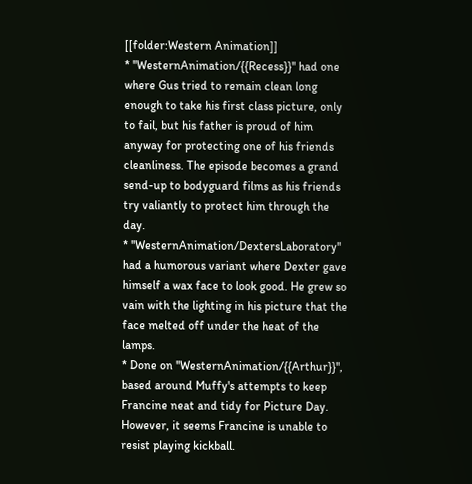[[folder:Western Animation]]
* ''WesternAnimation/{{Recess}}'' had one where Gus tried to remain clean long enough to take his first class picture, only to fail, but his father is proud of him anyway for protecting one of his friends cleanliness. The episode becomes a grand send-up to bodyguard films as his friends try valiantly to protect him through the day.
* ''WesternAnimation/DextersLaboratory'' had a humorous variant where Dexter gave himself a wax face to look good. He grew so vain with the lighting in his picture that the face melted off under the heat of the lamps.
* Done on ''WesternAnimation/{{Arthur}}'', based around Muffy's attempts to keep Francine neat and tidy for Picture Day. However, it seems Francine is unable to resist playing kickball.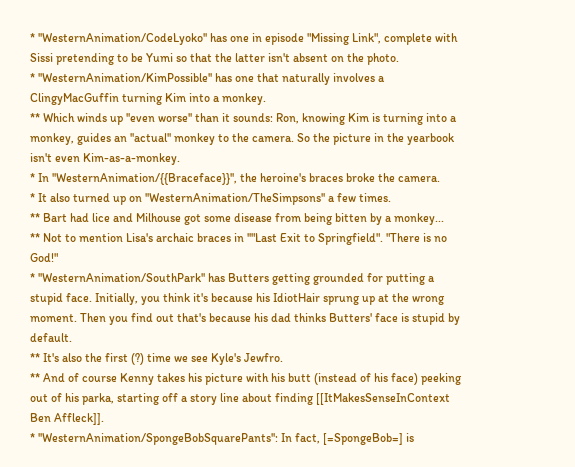* ''WesternAnimation/CodeLyoko'' has one in episode "Missing Link", complete with Sissi pretending to be Yumi so that the latter isn't absent on the photo.
* ''WesternAnimation/KimPossible'' has one that naturally involves a ClingyMacGuffin turning Kim into a monkey.
** Which winds up ''even worse'' than it sounds: Ron, knowing Kim is turning into a monkey, guides an ''actual'' monkey to the camera. So the picture in the yearbook isn't even Kim-as-a-monkey.
* In ''WesternAnimation/{{Braceface}}'', the heroine's braces broke the camera.
* It also turned up on ''WesternAnimation/TheSimpsons'' a few times.
** Bart had lice and Milhouse got some disease from being bitten by a monkey...
** Not to mention Lisa's archaic braces in ''"Last Exit to Springfield". "There is no God!"
* ''WesternAnimation/SouthPark'' has Butters getting grounded for putting a stupid face. Initially, you think it's because his IdiotHair sprung up at the wrong moment. Then you find out that's because his dad thinks Butters' face is stupid by default.
** It's also the first (?) time we see Kyle's Jewfro.
** And of course Kenny takes his picture with his butt (instead of his face) peeking out of his parka, starting off a story line about finding [[ItMakesSenseInContext Ben Affleck]].
* ''WesternAnimation/SpongeBobSquarePants'': In fact, [=SpongeBob=] is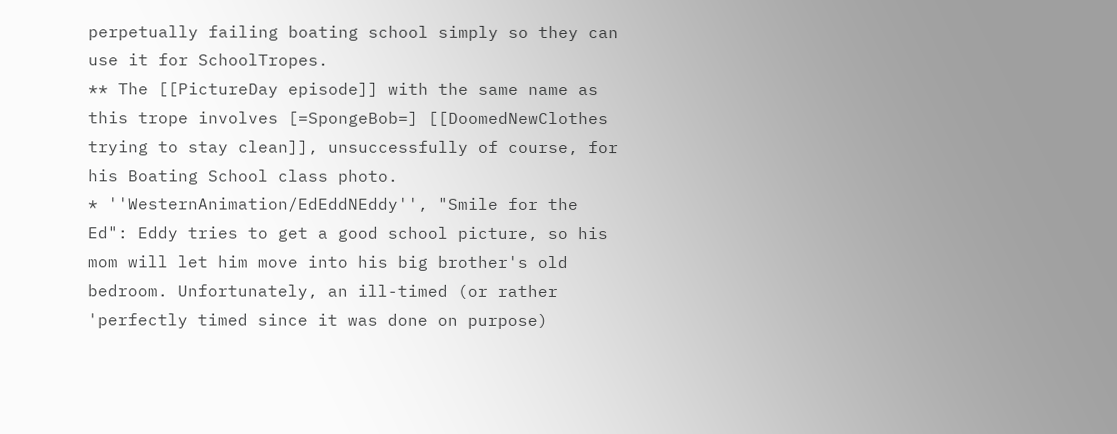perpetually failing boating school simply so they can use it for SchoolTropes.
** The [[PictureDay episode]] with the same name as this trope involves [=SpongeBob=] [[DoomedNewClothes trying to stay clean]], unsuccessfully of course, for his Boating School class photo.
* ''WesternAnimation/EdEddNEddy'', "Smile for the Ed": Eddy tries to get a good school picture, so his mom will let him move into his big brother's old bedroom. Unfortunately, an ill-timed (or rather 'perfectly timed since it was done on purpose)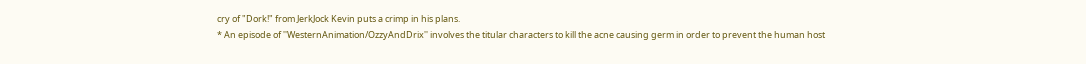cry of "Dork!" from JerkJock Kevin puts a crimp in his plans.
* An episode of ''WesternAnimation/OzzyAndDrix'' involves the titular characters to kill the acne causing germ in order to prevent the human host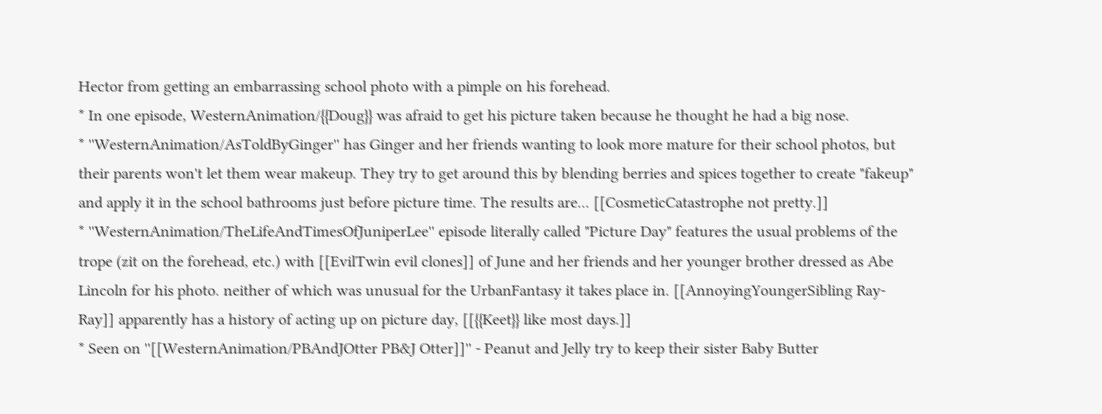Hector from getting an embarrassing school photo with a pimple on his forehead.
* In one episode, WesternAnimation/{{Doug}} was afraid to get his picture taken because he thought he had a big nose.
* ''WesternAnimation/AsToldByGinger'' has Ginger and her friends wanting to look more mature for their school photos, but their parents won't let them wear makeup. They try to get around this by blending berries and spices together to create "fakeup" and apply it in the school bathrooms just before picture time. The results are... [[CosmeticCatastrophe not pretty.]]
* ''WesternAnimation/TheLifeAndTimesOfJuniperLee'' episode literally called "Picture Day" features the usual problems of the trope (zit on the forehead, etc.) with [[EvilTwin evil clones]] of June and her friends and her younger brother dressed as Abe Lincoln for his photo. neither of which was unusual for the UrbanFantasy it takes place in. [[AnnoyingYoungerSibling Ray-Ray]] apparently has a history of acting up on picture day, [[{{Keet}} like most days.]]
* Seen on ''[[WesternAnimation/PBAndJOtter PB&J Otter]]'' - Peanut and Jelly try to keep their sister Baby Butter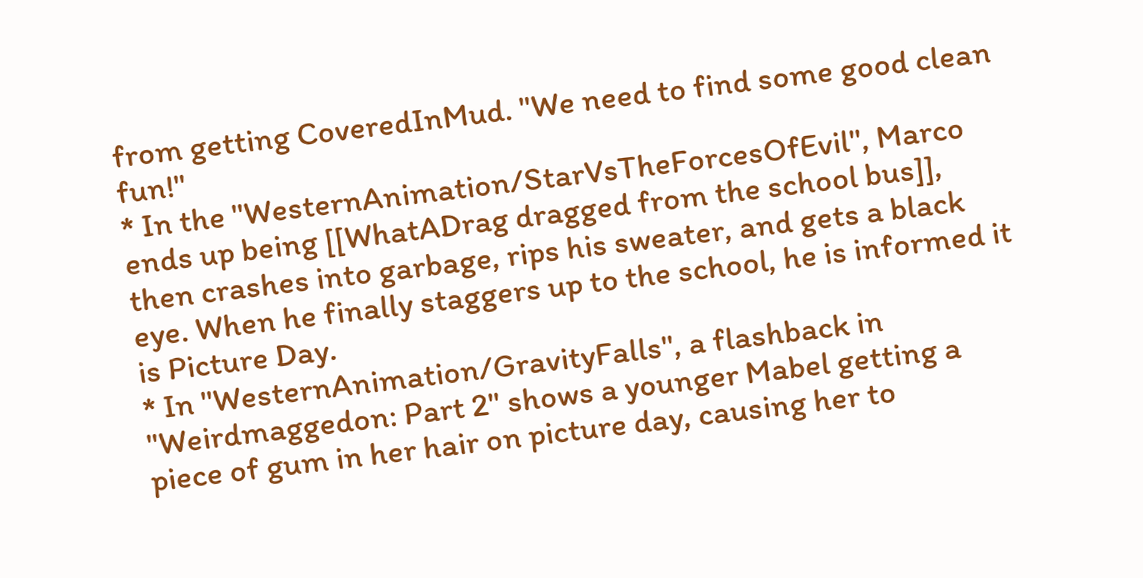from getting CoveredInMud. "We need to find some good clean fun!"
* In the ''WesternAnimation/StarVsTheForcesOfEvil'', Marco ends up being [[WhatADrag dragged from the school bus]], then crashes into garbage, rips his sweater, and gets a black eye. When he finally staggers up to the school, he is informed it is Picture Day.
* In ''WesternAnimation/GravityFalls'', a flashback in "Weirdmaggedon: Part 2" shows a younger Mabel getting a piece of gum in her hair on picture day, causing her to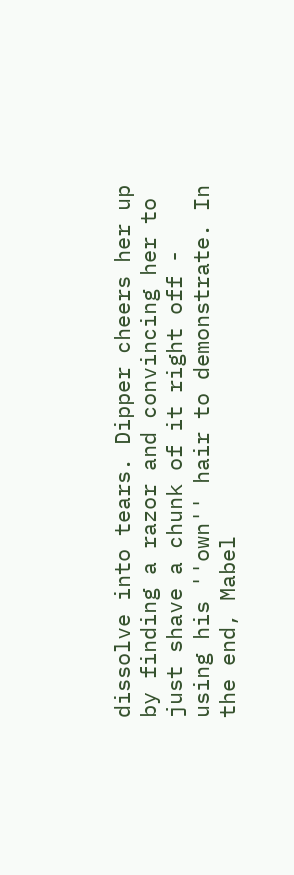dissolve into tears. Dipper cheers her up by finding a razor and convincing her to just shave a chunk of it right off - using his ''own'' hair to demonstrate. In the end, Mabel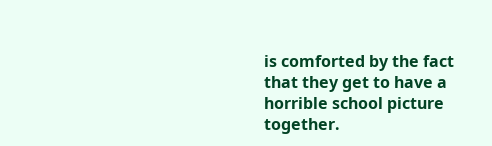is comforted by the fact that they get to have a horrible school picture together.